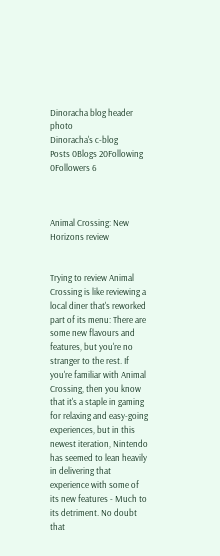Dinoracha blog header photo
Dinoracha's c-blog
Posts 0Blogs 20Following 0Followers 6



Animal Crossing: New Horizons review


Trying to review Animal Crossing is like reviewing a local diner that's reworked part of its menu: There are some new flavours and features, but you're no stranger to the rest. If you're familiar with Animal Crossing, then you know that it's a staple in gaming for relaxing and easy-going experiences, but in this newest iteration, Nintendo has seemed to lean heavily in delivering that experience with some of its new features - Much to its detriment. No doubt that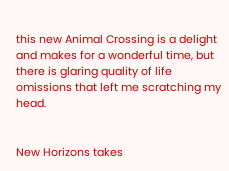this new Animal Crossing is a delight and makes for a wonderful time, but there is glaring quality of life omissions that left me scratching my head.


New Horizons takes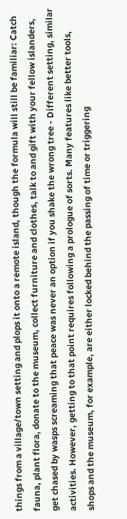things from a village/town setting and plops it onto a remote island, though the formula will still be familiar: Catch fauna, plant flora, donate to the museum, collect furniture and clothes, talk to and gift with your fellow islanders, get chased by wasps screaming that peace was never an option if you shake the wrong tree - Different setting, similar activities. However, getting to that point requires following a prologue of sorts. Many features like better tools, shops and the museum, for example, are either locked behind the passing of time or triggering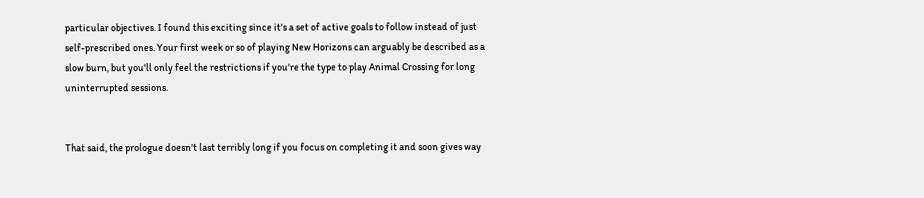particular objectives. I found this exciting since it's a set of active goals to follow instead of just self-prescribed ones. Your first week or so of playing New Horizons can arguably be described as a slow burn, but you'll only feel the restrictions if you're the type to play Animal Crossing for long uninterrupted sessions.


That said, the prologue doesn't last terribly long if you focus on completing it and soon gives way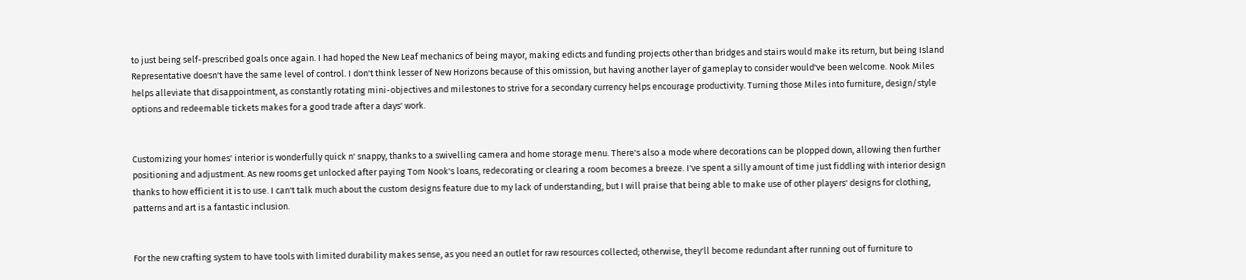to just being self-prescribed goals once again. I had hoped the New Leaf mechanics of being mayor, making edicts and funding projects other than bridges and stairs would make its return, but being Island Representative doesn't have the same level of control. I don't think lesser of New Horizons because of this omission, but having another layer of gameplay to consider would've been welcome. Nook Miles helps alleviate that disappointment, as constantly rotating mini-objectives and milestones to strive for a secondary currency helps encourage productivity. Turning those Miles into furniture, design/style options and redeemable tickets makes for a good trade after a days' work.


Customizing your homes' interior is wonderfully quick n' snappy, thanks to a swivelling camera and home storage menu. There's also a mode where decorations can be plopped down, allowing then further positioning and adjustment. As new rooms get unlocked after paying Tom Nook's loans, redecorating or clearing a room becomes a breeze. I've spent a silly amount of time just fiddling with interior design thanks to how efficient it is to use. I can't talk much about the custom designs feature due to my lack of understanding, but I will praise that being able to make use of other players' designs for clothing, patterns and art is a fantastic inclusion.


For the new crafting system to have tools with limited durability makes sense, as you need an outlet for raw resources collected; otherwise, they'll become redundant after running out of furniture to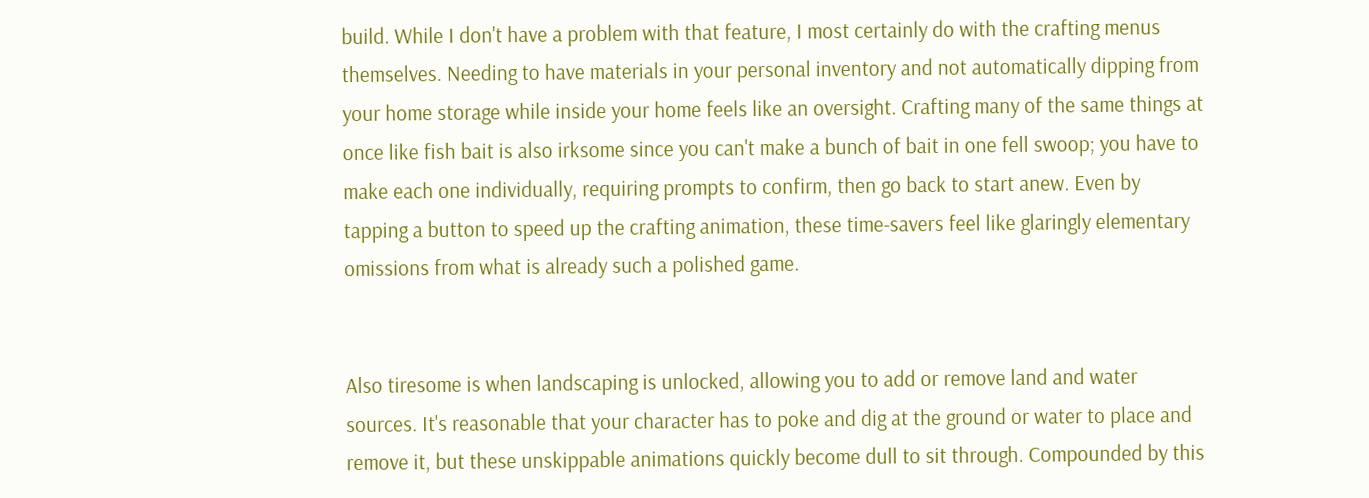build. While I don't have a problem with that feature, I most certainly do with the crafting menus themselves. Needing to have materials in your personal inventory and not automatically dipping from your home storage while inside your home feels like an oversight. Crafting many of the same things at once like fish bait is also irksome since you can't make a bunch of bait in one fell swoop; you have to make each one individually, requiring prompts to confirm, then go back to start anew. Even by tapping a button to speed up the crafting animation, these time-savers feel like glaringly elementary omissions from what is already such a polished game.


Also tiresome is when landscaping is unlocked, allowing you to add or remove land and water sources. It's reasonable that your character has to poke and dig at the ground or water to place and remove it, but these unskippable animations quickly become dull to sit through. Compounded by this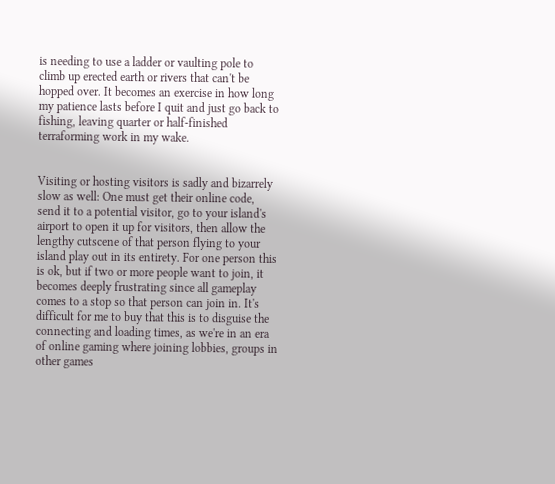is needing to use a ladder or vaulting pole to climb up erected earth or rivers that can't be hopped over. It becomes an exercise in how long my patience lasts before I quit and just go back to fishing, leaving quarter or half-finished terraforming work in my wake.


Visiting or hosting visitors is sadly and bizarrely slow as well: One must get their online code, send it to a potential visitor, go to your island's airport to open it up for visitors, then allow the lengthy cutscene of that person flying to your island play out in its entirety. For one person this is ok, but if two or more people want to join, it becomes deeply frustrating since all gameplay comes to a stop so that person can join in. It's difficult for me to buy that this is to disguise the connecting and loading times, as we're in an era of online gaming where joining lobbies, groups in other games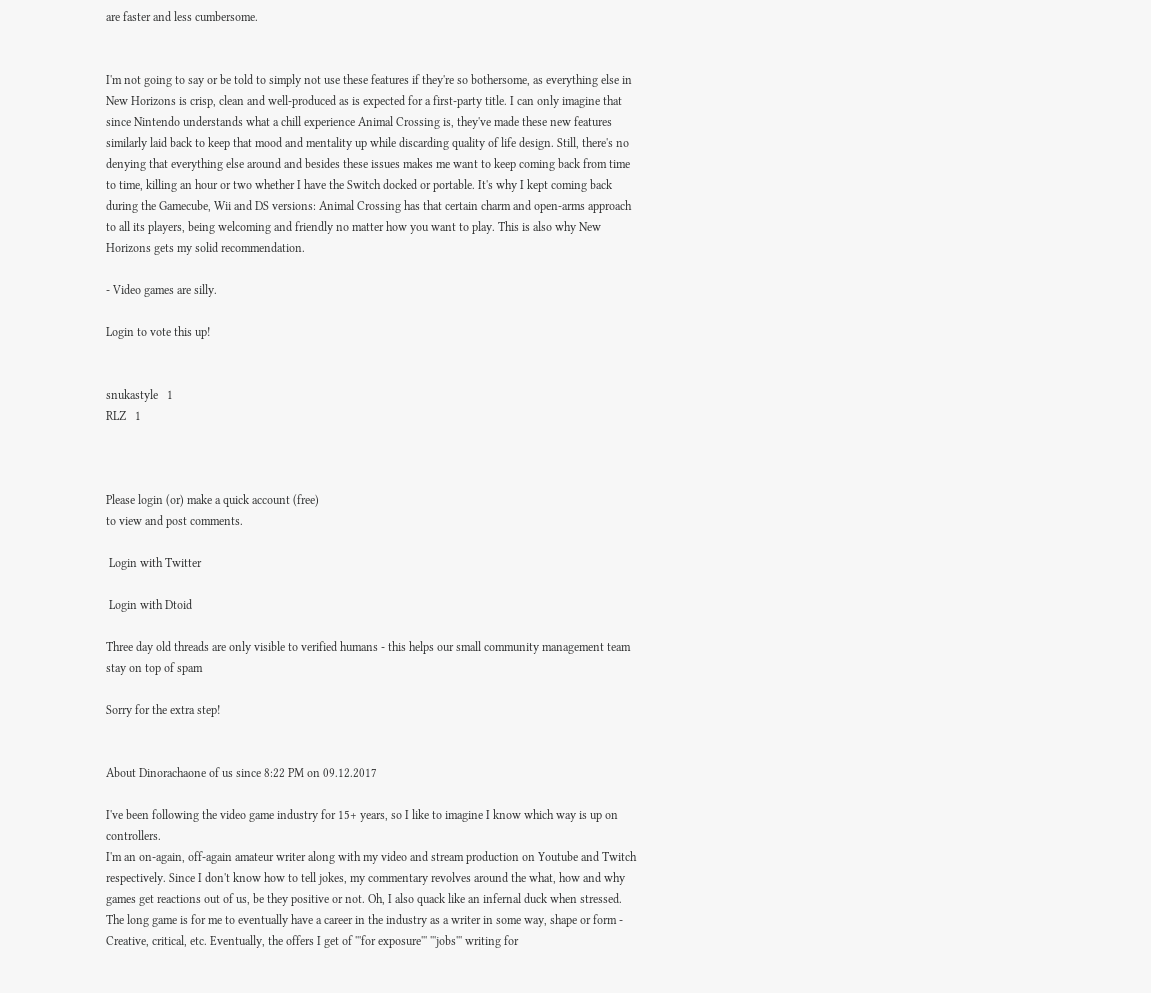are faster and less cumbersome.


I'm not going to say or be told to simply not use these features if they're so bothersome, as everything else in New Horizons is crisp, clean and well-produced as is expected for a first-party title. I can only imagine that since Nintendo understands what a chill experience Animal Crossing is, they've made these new features similarly laid back to keep that mood and mentality up while discarding quality of life design. Still, there's no denying that everything else around and besides these issues makes me want to keep coming back from time to time, killing an hour or two whether I have the Switch docked or portable. It's why I kept coming back during the Gamecube, Wii and DS versions: Animal Crossing has that certain charm and open-arms approach to all its players, being welcoming and friendly no matter how you want to play. This is also why New Horizons gets my solid recommendation.

- Video games are silly.

Login to vote this up!


snukastyle   1
RLZ   1



Please login (or) make a quick account (free)
to view and post comments.

 Login with Twitter

 Login with Dtoid

Three day old threads are only visible to verified humans - this helps our small community management team stay on top of spam

Sorry for the extra step!


About Dinorachaone of us since 8:22 PM on 09.12.2017

I've been following the video game industry for 15+ years, so I like to imagine I know which way is up on controllers.
I'm an on-again, off-again amateur writer along with my video and stream production on Youtube and Twitch respectively. Since I don't know how to tell jokes, my commentary revolves around the what, how and why games get reactions out of us, be they positive or not. Oh, I also quack like an infernal duck when stressed.
The long game is for me to eventually have a career in the industry as a writer in some way, shape or form - Creative, critical, etc. Eventually, the offers I get of '''for exposure''' '''jobs''' writing for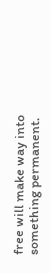free will make way into something permanent.